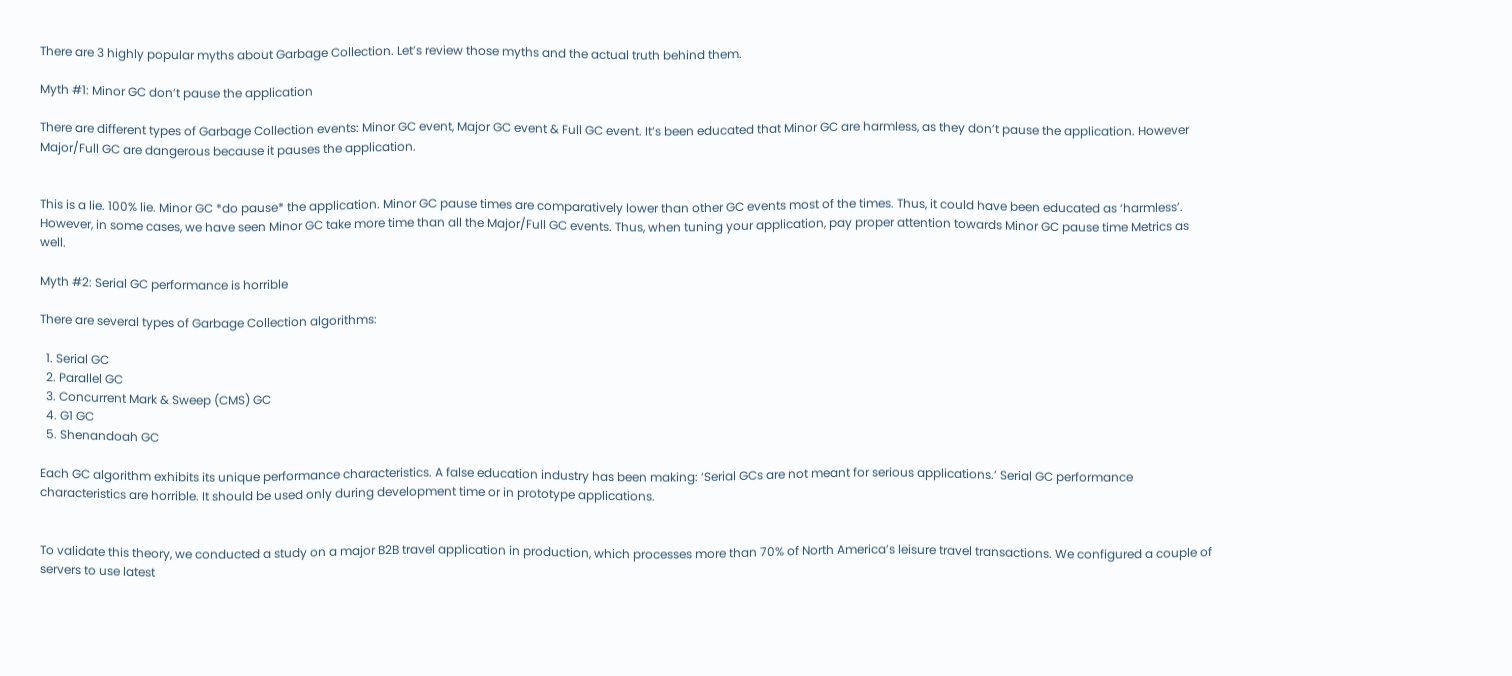There are 3 highly popular myths about Garbage Collection. Let’s review those myths and the actual truth behind them.

Myth #1: Minor GC don’t pause the application

There are different types of Garbage Collection events: Minor GC event, Major GC event & Full GC event. It’s been educated that Minor GC are harmless, as they don’t pause the application. However Major/Full GC are dangerous because it pauses the application.


This is a lie. 100% lie. Minor GC *do pause* the application. Minor GC pause times are comparatively lower than other GC events most of the times. Thus, it could have been educated as ‘harmless’. However, in some cases, we have seen Minor GC take more time than all the Major/Full GC events. Thus, when tuning your application, pay proper attention towards Minor GC pause time Metrics as well.

Myth #2: Serial GC performance is horrible

There are several types of Garbage Collection algorithms:

  1. Serial GC
  2. Parallel GC
  3. Concurrent Mark & Sweep (CMS) GC
  4. G1 GC
  5. Shenandoah GC

Each GC algorithm exhibits its unique performance characteristics. A false education industry has been making: ‘Serial GCs are not meant for serious applications.’ Serial GC performance characteristics are horrible. It should be used only during development time or in prototype applications.


To validate this theory, we conducted a study on a major B2B travel application in production, which processes more than 70% of North America’s leisure travel transactions. We configured a couple of servers to use latest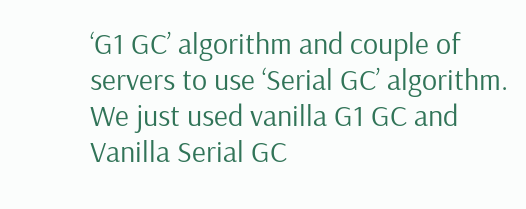‘G1 GC’ algorithm and couple of servers to use ‘Serial GC’ algorithm. We just used vanilla G1 GC and Vanilla Serial GC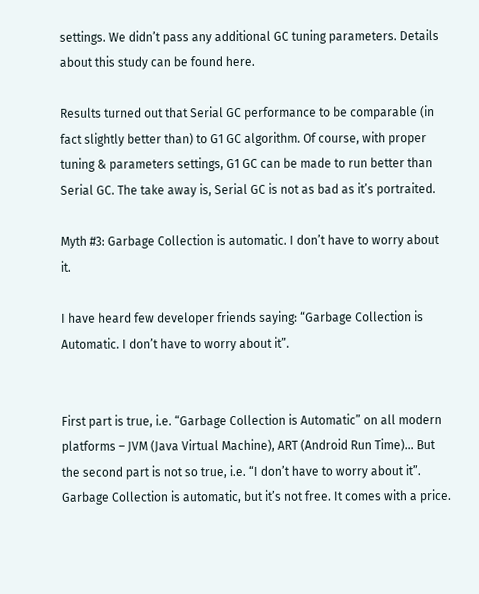settings. We didn’t pass any additional GC tuning parameters. Details about this study can be found here.

Results turned out that Serial GC performance to be comparable (in fact slightly better than) to G1 GC algorithm. Of course, with proper tuning & parameters settings, G1 GC can be made to run better than Serial GC. The take away is, Serial GC is not as bad as it’s portraited.

Myth #3: Garbage Collection is automatic. I don’t have to worry about it.

I have heard few developer friends saying: “Garbage Collection is Automatic. I don’t have to worry about it”.


First part is true, i.e. “Garbage Collection is Automatic” on all modern platforms – JVM (Java Virtual Machine), ART (Android Run Time)… But the second part is not so true, i.e. “I don’t have to worry about it”. Garbage Collection is automatic, but it’s not free. It comes with a price.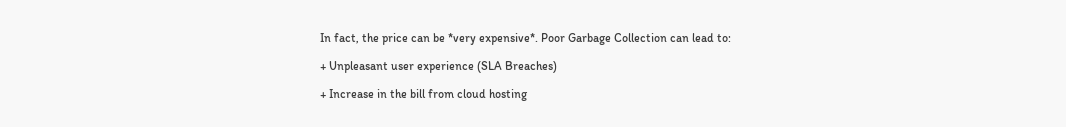In fact, the price can be *very expensive*. Poor Garbage Collection can lead to:

+ Unpleasant user experience (SLA Breaches)

+ Increase in the bill from cloud hosting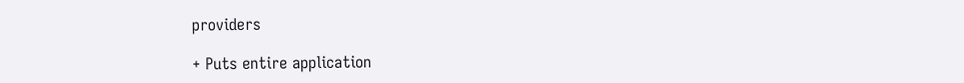providers

+ Puts entire application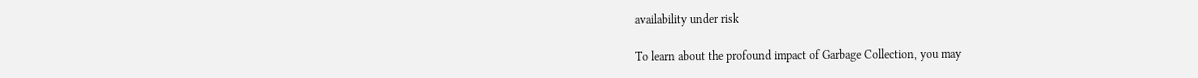availability under risk

To learn about the profound impact of Garbage Collection, you may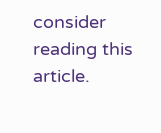consider reading this article.